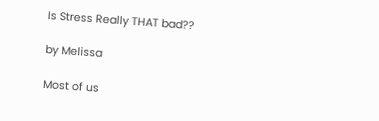Is Stress Really THAT bad??

by Melissa

Most of us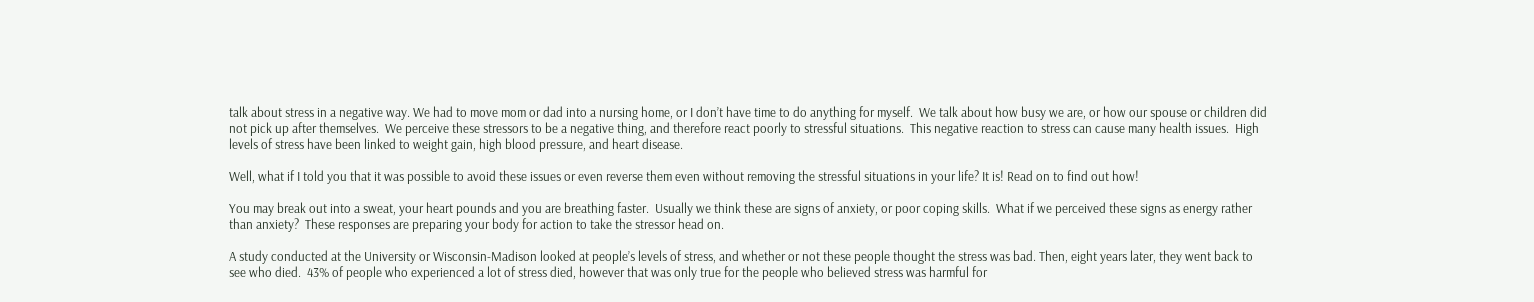talk about stress in a negative way. We had to move mom or dad into a nursing home, or I don’t have time to do anything for myself.  We talk about how busy we are, or how our spouse or children did not pick up after themselves.  We perceive these stressors to be a negative thing, and therefore react poorly to stressful situations.  This negative reaction to stress can cause many health issues.  High levels of stress have been linked to weight gain, high blood pressure, and heart disease.

Well, what if I told you that it was possible to avoid these issues or even reverse them even without removing the stressful situations in your life? It is! Read on to find out how!

You may break out into a sweat, your heart pounds and you are breathing faster.  Usually we think these are signs of anxiety, or poor coping skills.  What if we perceived these signs as energy rather than anxiety?  These responses are preparing your body for action to take the stressor head on.

A study conducted at the University or Wisconsin-Madison looked at people’s levels of stress, and whether or not these people thought the stress was bad. Then, eight years later, they went back to see who died.  43% of people who experienced a lot of stress died, however that was only true for the people who believed stress was harmful for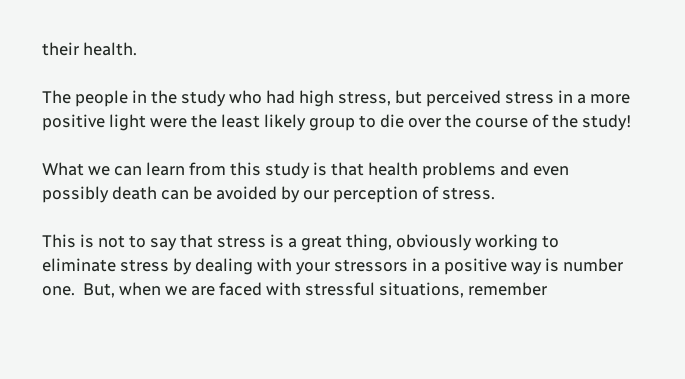their health.

The people in the study who had high stress, but perceived stress in a more positive light were the least likely group to die over the course of the study!

What we can learn from this study is that health problems and even possibly death can be avoided by our perception of stress.

This is not to say that stress is a great thing, obviously working to eliminate stress by dealing with your stressors in a positive way is number one.  But, when we are faced with stressful situations, remember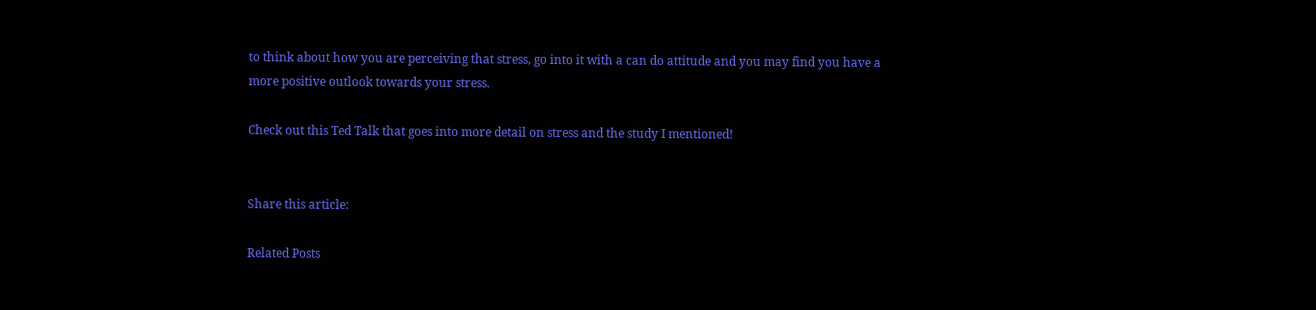to think about how you are perceiving that stress, go into it with a can do attitude and you may find you have a more positive outlook towards your stress.

Check out this Ted Talk that goes into more detail on stress and the study I mentioned!


Share this article:

Related Posts